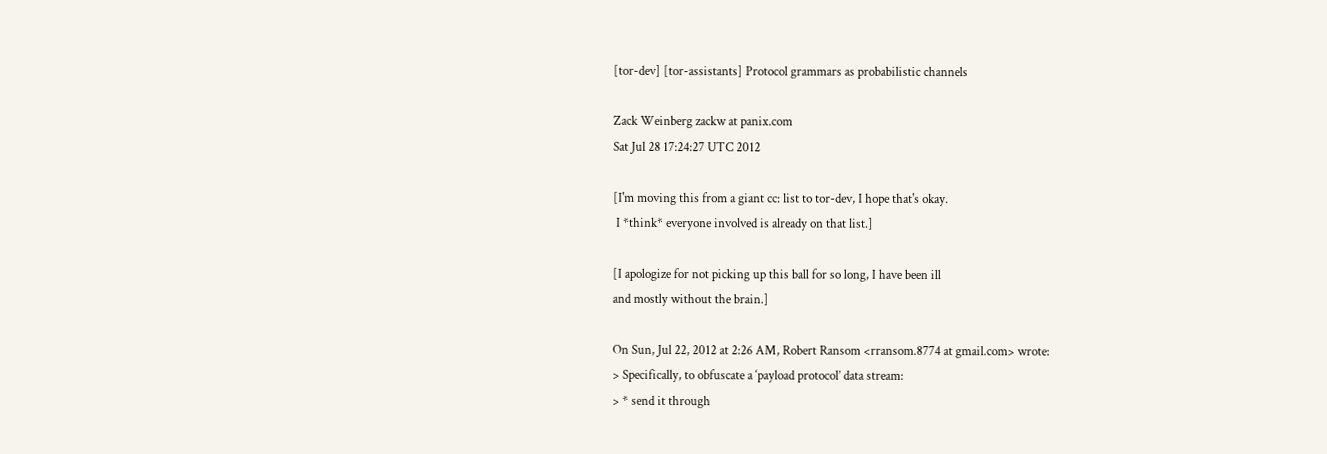[tor-dev] [tor-assistants] Protocol grammars as probabilistic channels

Zack Weinberg zackw at panix.com
Sat Jul 28 17:24:27 UTC 2012

[I'm moving this from a giant cc: list to tor-dev, I hope that's okay.
 I *think* everyone involved is already on that list.]

[I apologize for not picking up this ball for so long, I have been ill
and mostly without the brain.]

On Sun, Jul 22, 2012 at 2:26 AM, Robert Ransom <rransom.8774 at gmail.com> wrote:
> Specifically, to obfuscate a ‘payload protocol’ data stream:
> * send it through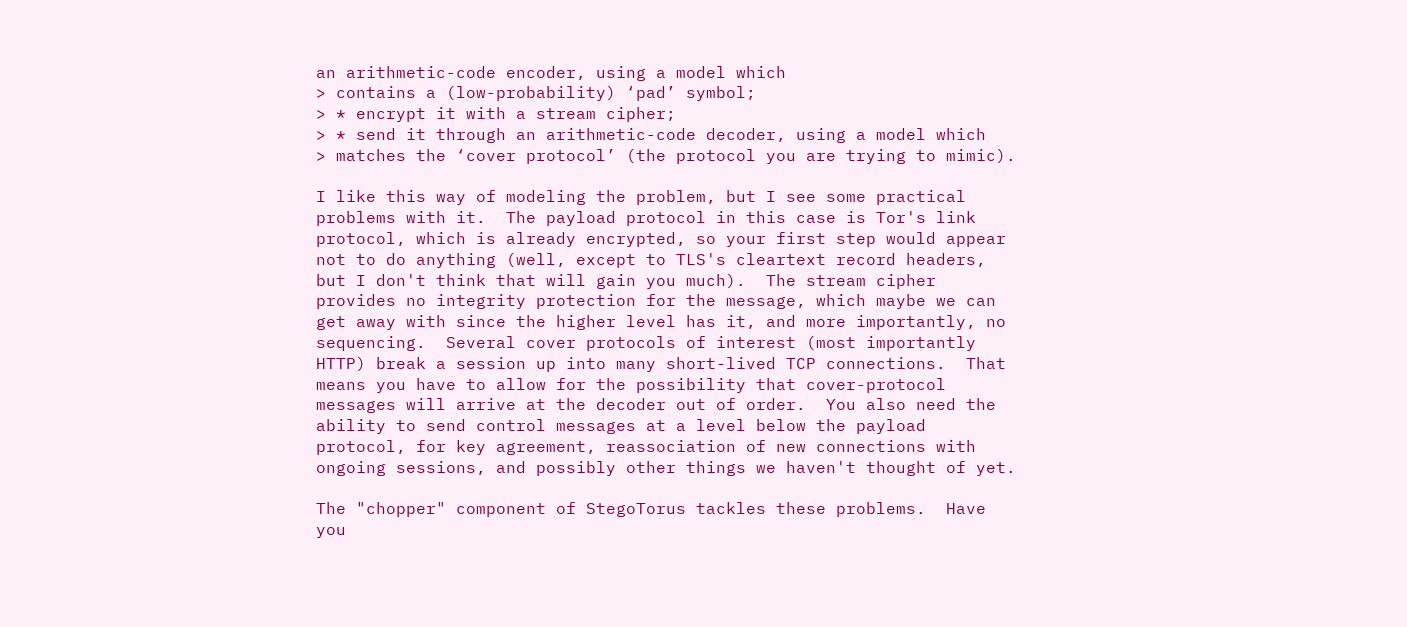an arithmetic-code encoder, using a model which
> contains a (low-probability) ‘pad’ symbol;
> * encrypt it with a stream cipher;
> * send it through an arithmetic-code decoder, using a model which
> matches the ‘cover protocol’ (the protocol you are trying to mimic).

I like this way of modeling the problem, but I see some practical
problems with it.  The payload protocol in this case is Tor's link
protocol, which is already encrypted, so your first step would appear
not to do anything (well, except to TLS's cleartext record headers,
but I don't think that will gain you much).  The stream cipher
provides no integrity protection for the message, which maybe we can
get away with since the higher level has it, and more importantly, no
sequencing.  Several cover protocols of interest (most importantly
HTTP) break a session up into many short-lived TCP connections.  That
means you have to allow for the possibility that cover-protocol
messages will arrive at the decoder out of order.  You also need the
ability to send control messages at a level below the payload
protocol, for key agreement, reassociation of new connections with
ongoing sessions, and possibly other things we haven't thought of yet.

The "chopper" component of StegoTorus tackles these problems.  Have
you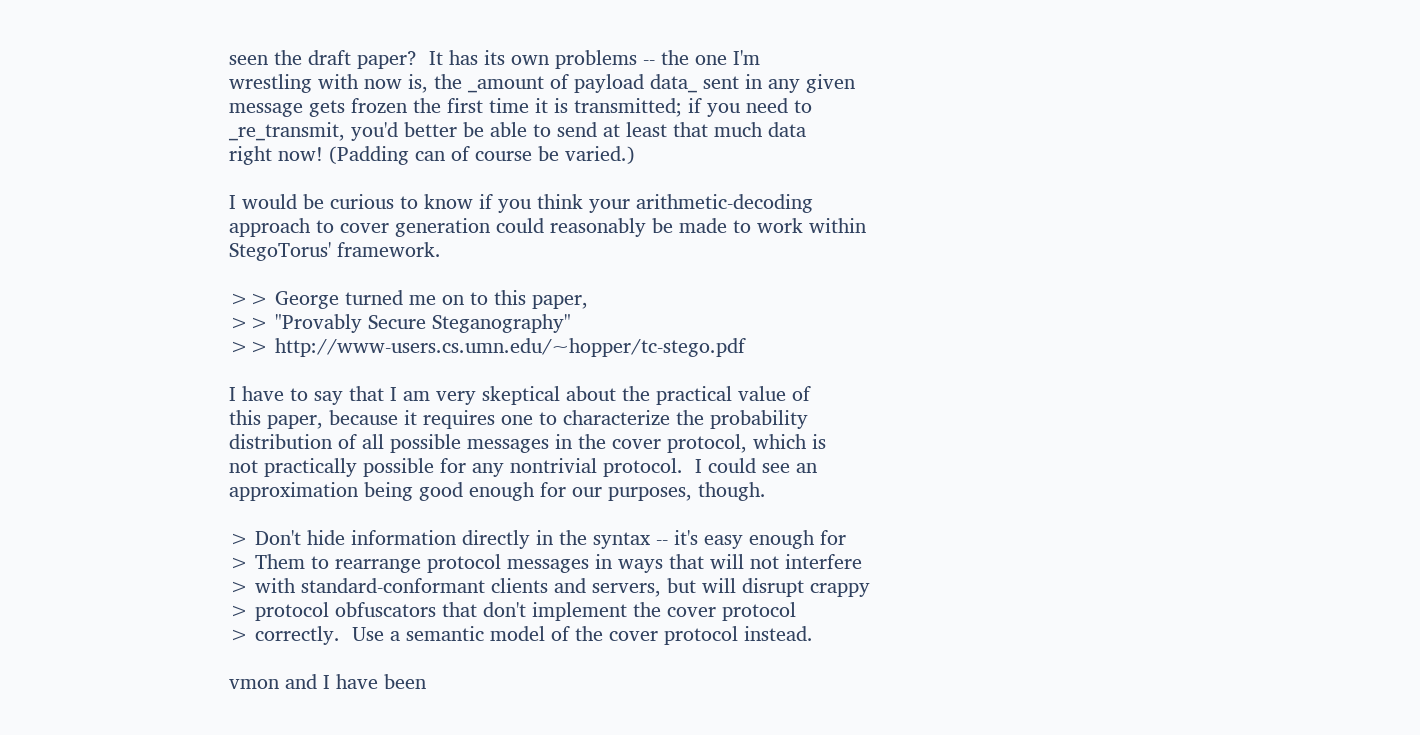seen the draft paper?  It has its own problems -- the one I'm
wrestling with now is, the _amount of payload data_ sent in any given
message gets frozen the first time it is transmitted; if you need to
_re_transmit, you'd better be able to send at least that much data
right now! (Padding can of course be varied.)

I would be curious to know if you think your arithmetic-decoding
approach to cover generation could reasonably be made to work within
StegoTorus' framework.

>> George turned me on to this paper,
>> "Provably Secure Steganography"
>> http://www-users.cs.umn.edu/~hopper/tc-stego.pdf

I have to say that I am very skeptical about the practical value of
this paper, because it requires one to characterize the probability
distribution of all possible messages in the cover protocol, which is
not practically possible for any nontrivial protocol.  I could see an
approximation being good enough for our purposes, though.

> Don't hide information directly in the syntax -- it's easy enough for
> Them to rearrange protocol messages in ways that will not interfere
> with standard-conformant clients and servers, but will disrupt crappy
> protocol obfuscators that don't implement the cover protocol
> correctly.  Use a semantic model of the cover protocol instead.

vmon and I have been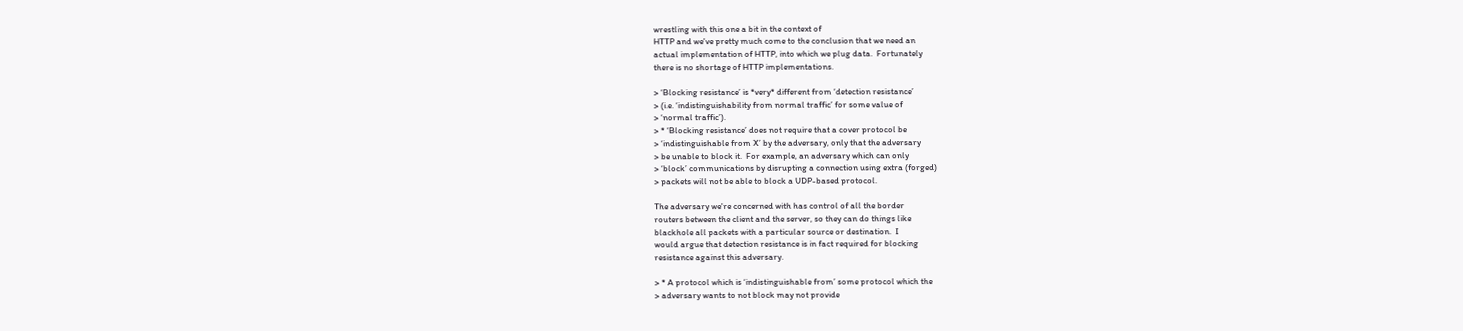wrestling with this one a bit in the context of
HTTP and we've pretty much come to the conclusion that we need an
actual implementation of HTTP, into which we plug data.  Fortunately
there is no shortage of HTTP implementations.

> ‘Blocking resistance’ is *very* different from ‘detection resistance’
> (i.e. ‘indistinguishability from normal traffic’ for some value of
> ‘normal traffic’).
> * ‘Blocking resistance’ does not require that a cover protocol be
> ‘indistinguishable from X’ by the adversary, only that the adversary
> be unable to block it.  For example, an adversary which can only
> ‘block’ communications by disrupting a connection using extra (forged)
> packets will not be able to block a UDP-based protocol.

The adversary we're concerned with has control of all the border
routers between the client and the server, so they can do things like
blackhole all packets with a particular source or destination.  I
would argue that detection resistance is in fact required for blocking
resistance against this adversary.

> * A protocol which is ‘indistinguishable from’ some protocol which the
> adversary wants to not block may not provide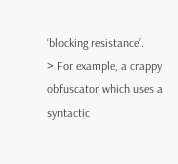‘blocking resistance’.
> For example, a crappy obfuscator which uses a syntactic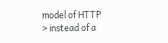model of HTTP
> instead of a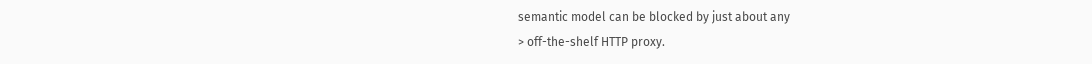semantic model can be blocked by just about any
> off-the-shelf HTTP proxy.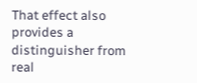That effect also provides a distinguisher from real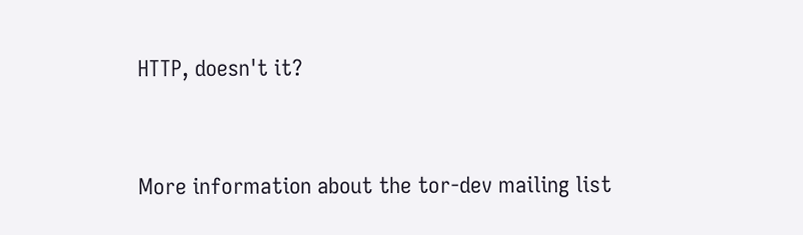HTTP, doesn't it?


More information about the tor-dev mailing list